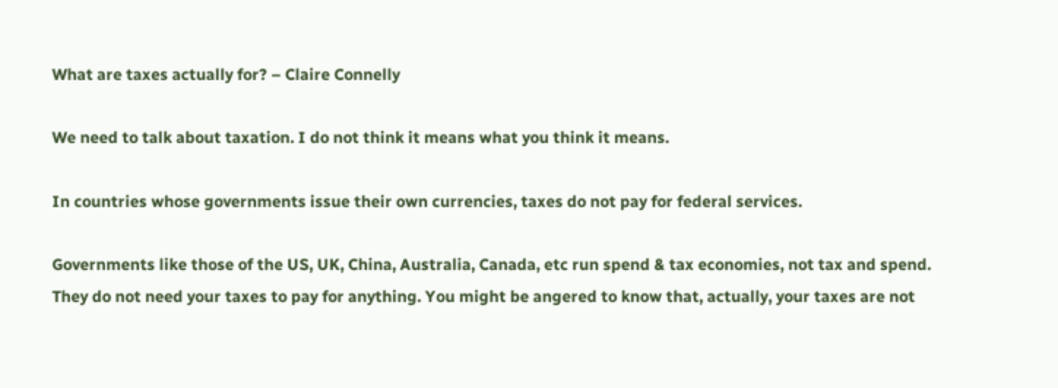What are taxes actually for? – Claire Connelly

We need to talk about taxation. I do not think it means what you think it means.

In countries whose governments issue their own currencies, taxes do not pay for federal services.

Governments like those of the US, UK, China, Australia, Canada, etc run spend & tax economies, not tax and spend. They do not need your taxes to pay for anything. You might be angered to know that, actually, your taxes are not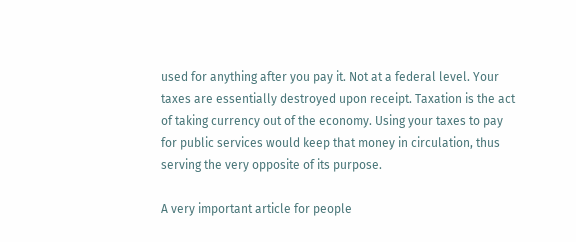used for anything after you pay it. Not at a federal level. Your taxes are essentially destroyed upon receipt. Taxation is the act of taking currency out of the economy. Using your taxes to pay for public services would keep that money in circulation, thus serving the very opposite of its purpose.

A very important article for people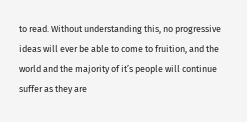to read. Without understanding this, no progressive ideas will ever be able to come to fruition, and the world and the majority of it’s people will continue suffer as they are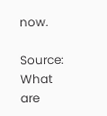now.

Source: What are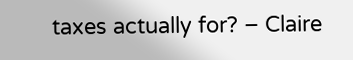taxes actually for? – Claire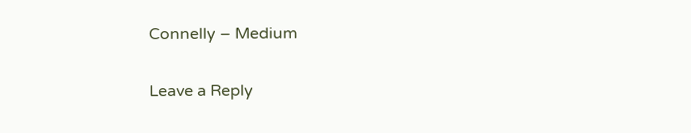Connelly – Medium

Leave a Reply